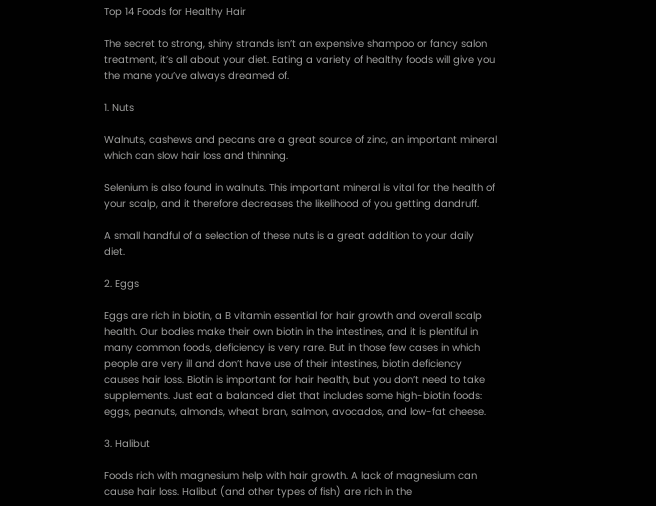Top 14 Foods for Healthy Hair

The secret to strong, shiny strands isn’t an expensive shampoo or fancy salon treatment, it’s all about your diet. Eating a variety of healthy foods will give you the mane you’ve always dreamed of.

1. Nuts

Walnuts, cashews and pecans are a great source of zinc, an important mineral which can slow hair loss and thinning.

Selenium is also found in walnuts. This important mineral is vital for the health of your scalp, and it therefore decreases the likelihood of you getting dandruff.

A small handful of a selection of these nuts is a great addition to your daily diet.

2. Eggs

Eggs are rich in biotin, a B vitamin essential for hair growth and overall scalp health. Our bodies make their own biotin in the intestines, and it is plentiful in many common foods, deficiency is very rare. But in those few cases in which people are very ill and don’t have use of their intestines, biotin deficiency causes hair loss. Biotin is important for hair health, but you don’t need to take supplements. Just eat a balanced diet that includes some high-biotin foods: eggs, peanuts, almonds, wheat bran, salmon, avocados, and low-fat cheese.

3. Halibut

Foods rich with magnesium help with hair growth. A lack of magnesium can cause hair loss. Halibut (and other types of fish) are rich in the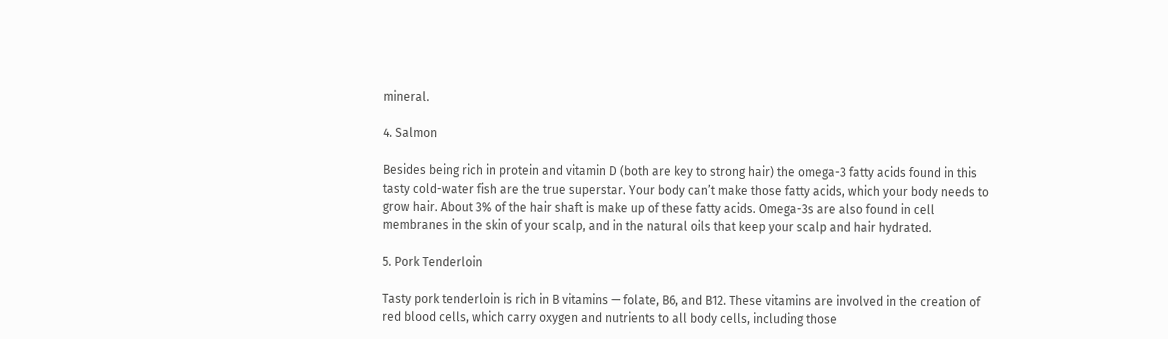mineral.

4. Salmon

Besides being rich in protein and vitamin D (both are key to strong hair) the omega-3 fatty acids found in this tasty cold-water fish are the true superstar. Your body can’t make those fatty acids, which your body needs to grow hair. About 3% of the hair shaft is make up of these fatty acids. Omega-3s are also found in cell membranes in the skin of your scalp, and in the natural oils that keep your scalp and hair hydrated.

5. Pork Tenderloin

Tasty pork tenderloin is rich in B vitamins — folate, B6, and B12. These vitamins are involved in the creation of red blood cells, which carry oxygen and nutrients to all body cells, including those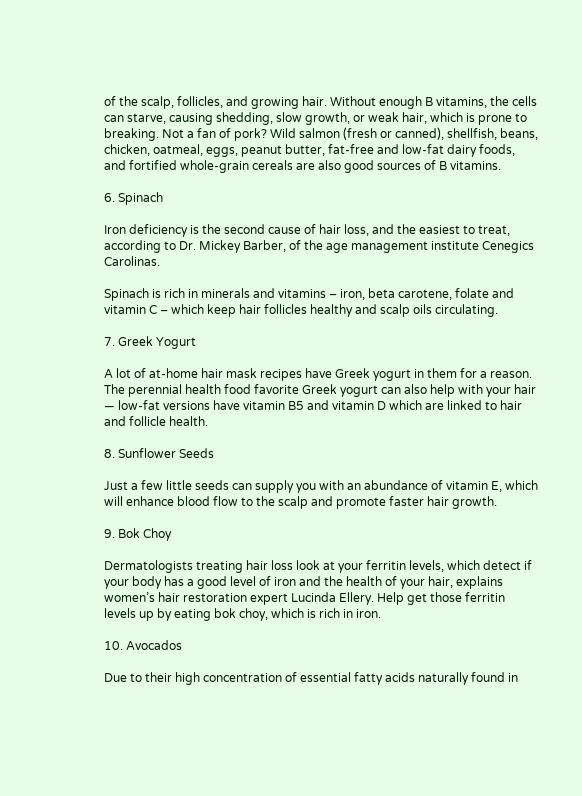of the scalp, follicles, and growing hair. Without enough B vitamins, the cells can starve, causing shedding, slow growth, or weak hair, which is prone to breaking. Not a fan of pork? Wild salmon (fresh or canned), shellfish, beans, chicken, oatmeal, eggs, peanut butter, fat-free and low-fat dairy foods, and fortified whole-grain cereals are also good sources of B vitamins.

6. Spinach

Iron deficiency is the second cause of hair loss, and the easiest to treat, according to Dr. Mickey Barber, of the age management institute Cenegics Carolinas.

Spinach is rich in minerals and vitamins – iron, beta carotene, folate and vitamin C – which keep hair follicles healthy and scalp oils circulating.

7. Greek Yogurt

A lot of at-home hair mask recipes have Greek yogurt in them for a reason. The perennial health food favorite Greek yogurt can also help with your hair — low-fat versions have vitamin B5 and vitamin D which are linked to hair and follicle health.

8. Sunflower Seeds

Just a few little seeds can supply you with an abundance of vitamin E, which will enhance blood flow to the scalp and promote faster hair growth.

9. Bok Choy

Dermatologists treating hair loss look at your ferritin levels, which detect if your body has a good level of iron and the health of your hair, explains women’s hair restoration expert Lucinda Ellery. Help get those ferritin levels up by eating bok choy, which is rich in iron.

10. Avocados

Due to their high concentration of essential fatty acids naturally found in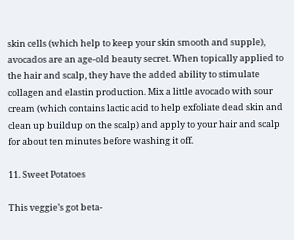skin cells (which help to keep your skin smooth and supple), avocados are an age-old beauty secret. When topically applied to the hair and scalp, they have the added ability to stimulate collagen and elastin production. Mix a little avocado with sour cream (which contains lactic acid to help exfoliate dead skin and clean up buildup on the scalp) and apply to your hair and scalp for about ten minutes before washing it off.

11. Sweet Potatoes

This veggie’s got beta-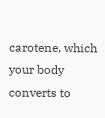carotene, which your body converts to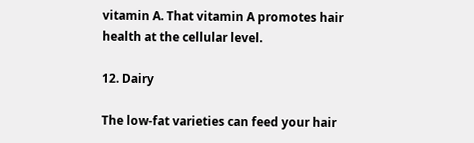vitamin A. That vitamin A promotes hair health at the cellular level.

12. Dairy

The low-fat varieties can feed your hair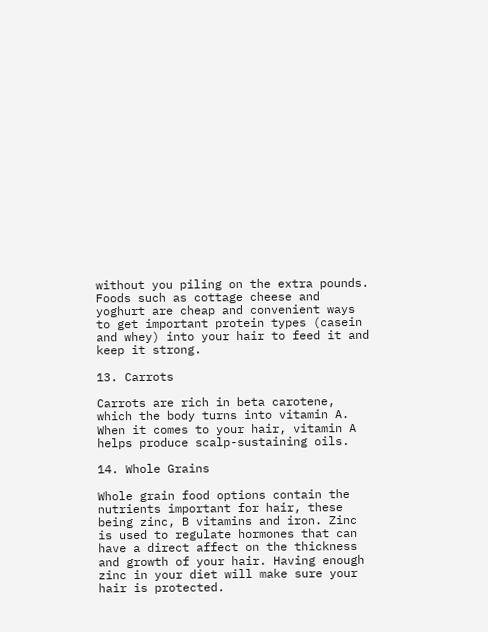without you piling on the extra pounds. Foods such as cottage cheese and yoghurt are cheap and convenient ways to get important protein types (casein and whey) into your hair to feed it and keep it strong.

13. Carrots

Carrots are rich in beta carotene, which the body turns into vitamin A. When it comes to your hair, vitamin A helps produce scalp-sustaining oils.

14. Whole Grains

Whole grain food options contain the nutrients important for hair, these being zinc, B vitamins and iron. Zinc is used to regulate hormones that can have a direct affect on the thickness and growth of your hair. Having enough zinc in your diet will make sure your hair is protected.